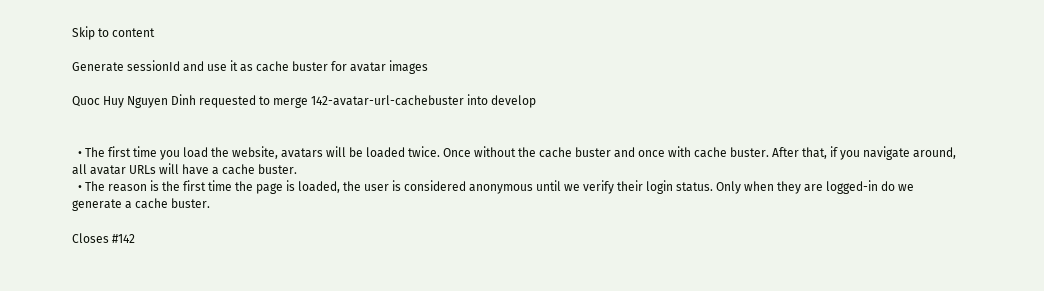Skip to content

Generate sessionId and use it as cache buster for avatar images

Quoc Huy Nguyen Dinh requested to merge 142-avatar-url-cachebuster into develop


  • The first time you load the website, avatars will be loaded twice. Once without the cache buster and once with cache buster. After that, if you navigate around, all avatar URLs will have a cache buster.
  • The reason is the first time the page is loaded, the user is considered anonymous until we verify their login status. Only when they are logged-in do we generate a cache buster.

Closes #142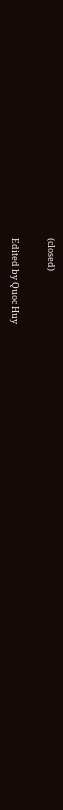(closed)

Edited by Quoc Huy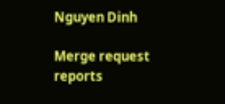Nguyen Dinh

Merge request reports